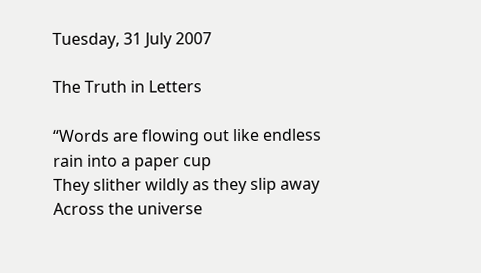Tuesday, 31 July 2007

The Truth in Letters

“Words are flowing out like endless rain into a paper cup
They slither wildly as they slip away
Across the universe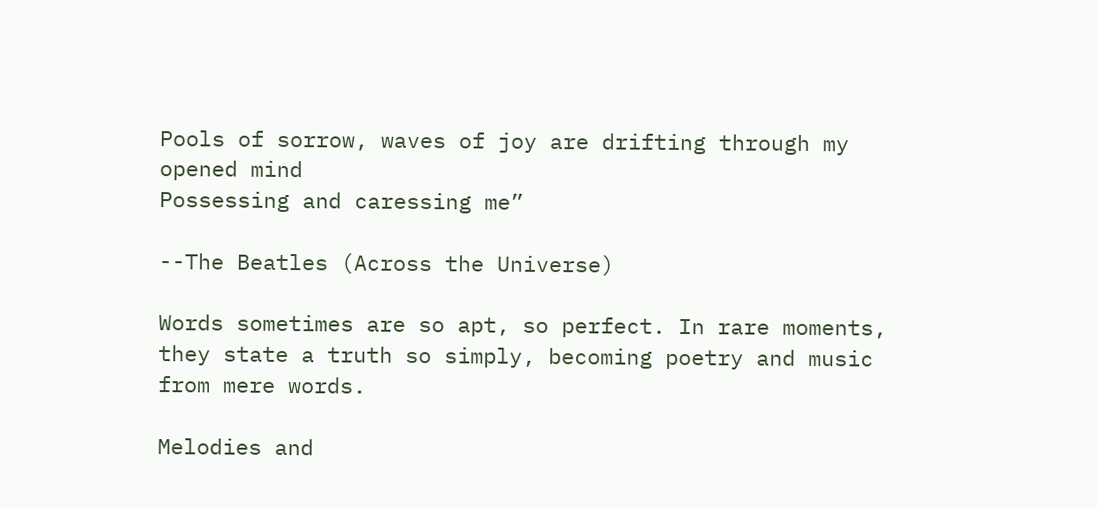Pools of sorrow, waves of joy are drifting through my opened mind
Possessing and caressing me”

--The Beatles (Across the Universe)

Words sometimes are so apt, so perfect. In rare moments, they state a truth so simply, becoming poetry and music from mere words.

Melodies and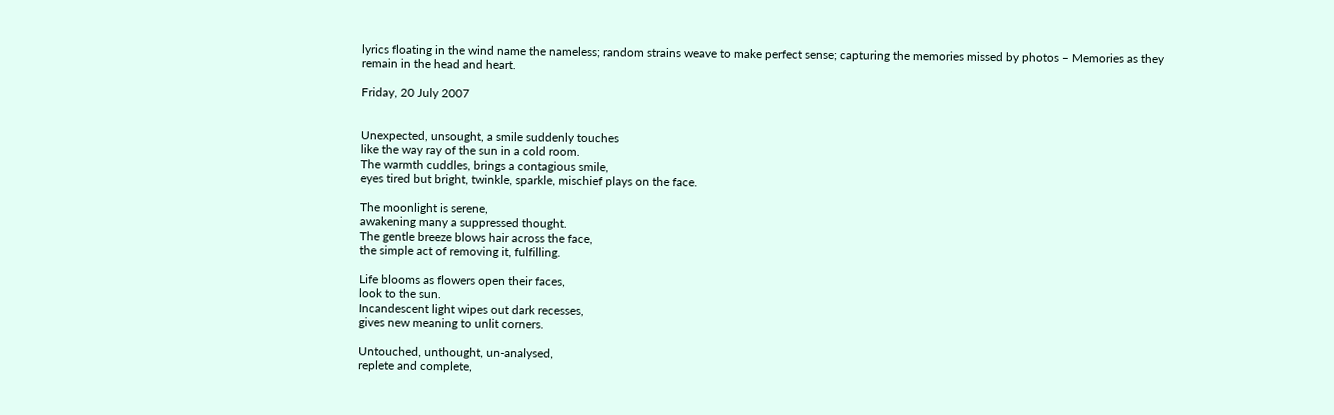lyrics floating in the wind name the nameless; random strains weave to make perfect sense; capturing the memories missed by photos – Memories as they remain in the head and heart.

Friday, 20 July 2007


Unexpected, unsought, a smile suddenly touches
like the way ray of the sun in a cold room.
The warmth cuddles, brings a contagious smile,
eyes tired but bright, twinkle, sparkle, mischief plays on the face.

The moonlight is serene,
awakening many a suppressed thought.
The gentle breeze blows hair across the face,
the simple act of removing it, fulfilling.

Life blooms as flowers open their faces,
look to the sun.
Incandescent light wipes out dark recesses,
gives new meaning to unlit corners.

Untouched, unthought, un-analysed,
replete and complete,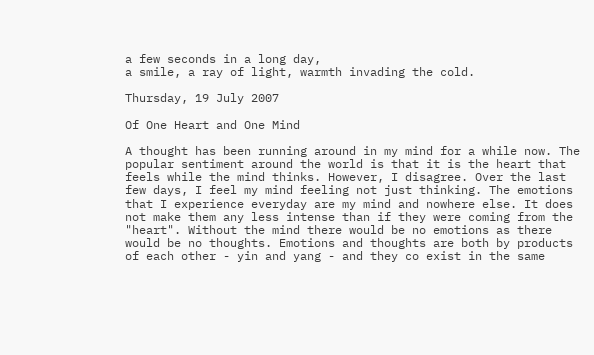a few seconds in a long day,
a smile, a ray of light, warmth invading the cold.

Thursday, 19 July 2007

Of One Heart and One Mind

A thought has been running around in my mind for a while now. The popular sentiment around the world is that it is the heart that feels while the mind thinks. However, I disagree. Over the last few days, I feel my mind feeling not just thinking. The emotions that I experience everyday are my mind and nowhere else. It does not make them any less intense than if they were coming from the "heart". Without the mind there would be no emotions as there would be no thoughts. Emotions and thoughts are both by products of each other - yin and yang - and they co exist in the same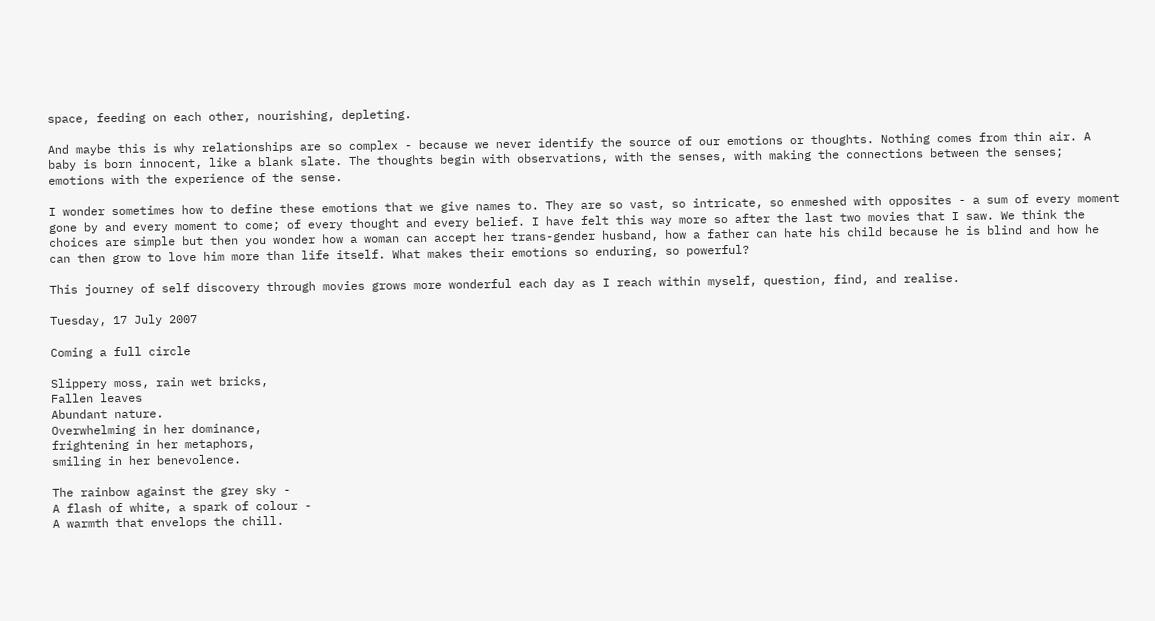space, feeding on each other, nourishing, depleting.

And maybe this is why relationships are so complex - because we never identify the source of our emotions or thoughts. Nothing comes from thin air. A baby is born innocent, like a blank slate. The thoughts begin with observations, with the senses, with making the connections between the senses; emotions with the experience of the sense.

I wonder sometimes how to define these emotions that we give names to. They are so vast, so intricate, so enmeshed with opposites - a sum of every moment gone by and every moment to come; of every thought and every belief. I have felt this way more so after the last two movies that I saw. We think the choices are simple but then you wonder how a woman can accept her trans-gender husband, how a father can hate his child because he is blind and how he can then grow to love him more than life itself. What makes their emotions so enduring, so powerful?

This journey of self discovery through movies grows more wonderful each day as I reach within myself, question, find, and realise.

Tuesday, 17 July 2007

Coming a full circle

Slippery moss, rain wet bricks,
Fallen leaves
Abundant nature.
Overwhelming in her dominance,
frightening in her metaphors,
smiling in her benevolence.

The rainbow against the grey sky -
A flash of white, a spark of colour -
A warmth that envelops the chill.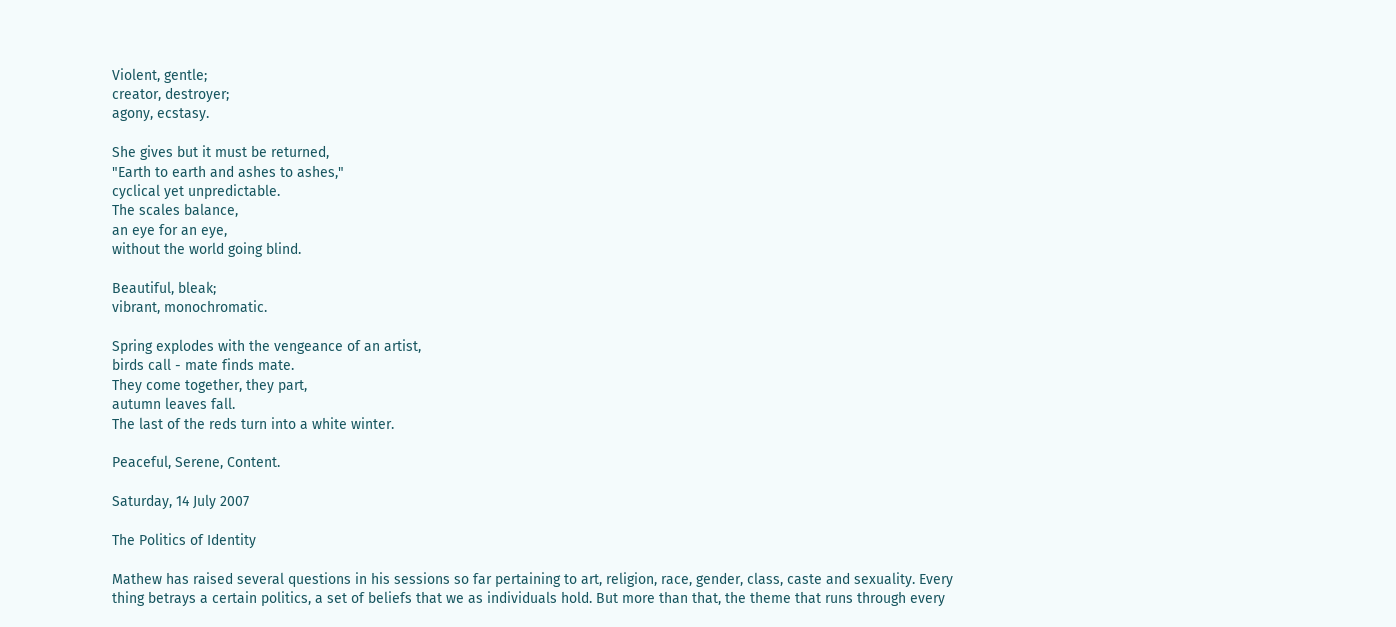Violent, gentle;
creator, destroyer;
agony, ecstasy.

She gives but it must be returned,
"Earth to earth and ashes to ashes,"
cyclical yet unpredictable.
The scales balance,
an eye for an eye,
without the world going blind.

Beautiful, bleak;
vibrant, monochromatic.

Spring explodes with the vengeance of an artist,
birds call - mate finds mate.
They come together, they part,
autumn leaves fall.
The last of the reds turn into a white winter.

Peaceful, Serene, Content.

Saturday, 14 July 2007

The Politics of Identity

Mathew has raised several questions in his sessions so far pertaining to art, religion, race, gender, class, caste and sexuality. Every thing betrays a certain politics, a set of beliefs that we as individuals hold. But more than that, the theme that runs through every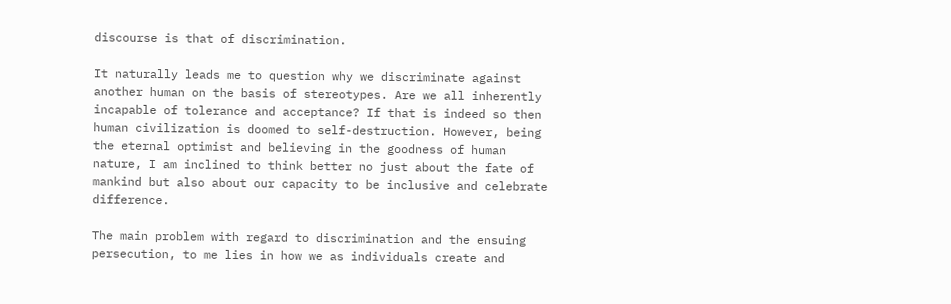discourse is that of discrimination.

It naturally leads me to question why we discriminate against another human on the basis of stereotypes. Are we all inherently incapable of tolerance and acceptance? If that is indeed so then human civilization is doomed to self-destruction. However, being the eternal optimist and believing in the goodness of human nature, I am inclined to think better no just about the fate of mankind but also about our capacity to be inclusive and celebrate difference.

The main problem with regard to discrimination and the ensuing persecution, to me lies in how we as individuals create and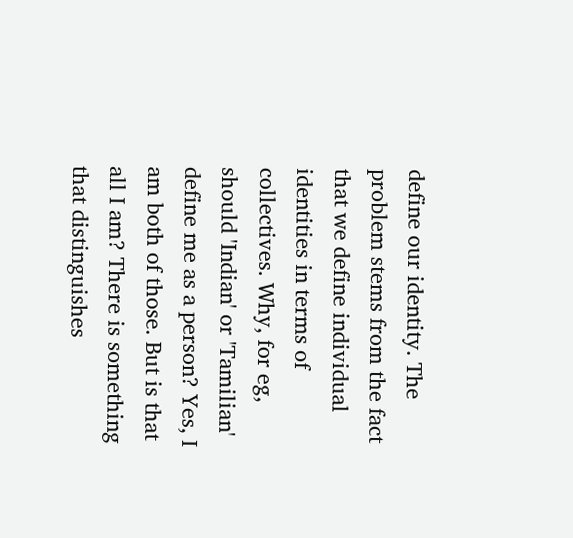define our identity. The problem stems from the fact that we define individual identities in terms of collectives. Why, for eg, should 'Indian' or 'Tamilian' define me as a person? Yes, I am both of those. But is that all I am? There is something that distinguishes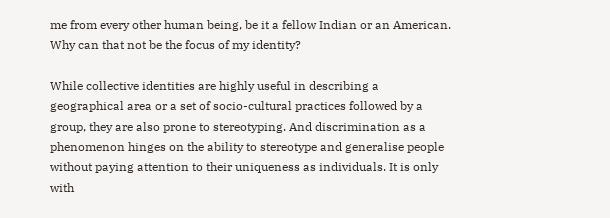me from every other human being, be it a fellow Indian or an American. Why can that not be the focus of my identity?

While collective identities are highly useful in describing a geographical area or a set of socio-cultural practices followed by a group, they are also prone to stereotyping. And discrimination as a phenomenon hinges on the ability to stereotype and generalise people without paying attention to their uniqueness as individuals. It is only with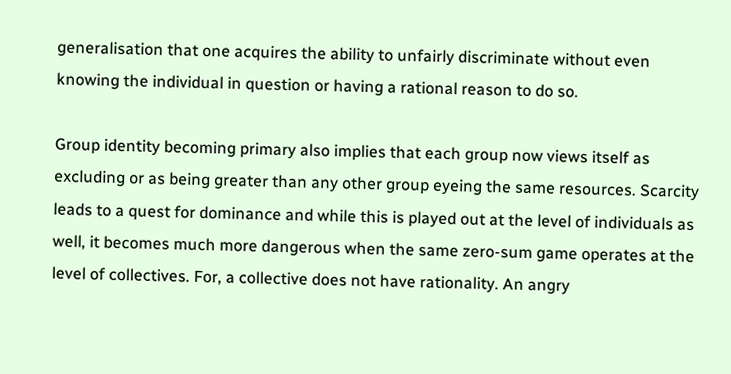generalisation that one acquires the ability to unfairly discriminate without even knowing the individual in question or having a rational reason to do so.

Group identity becoming primary also implies that each group now views itself as excluding or as being greater than any other group eyeing the same resources. Scarcity leads to a quest for dominance and while this is played out at the level of individuals as well, it becomes much more dangerous when the same zero-sum game operates at the level of collectives. For, a collective does not have rationality. An angry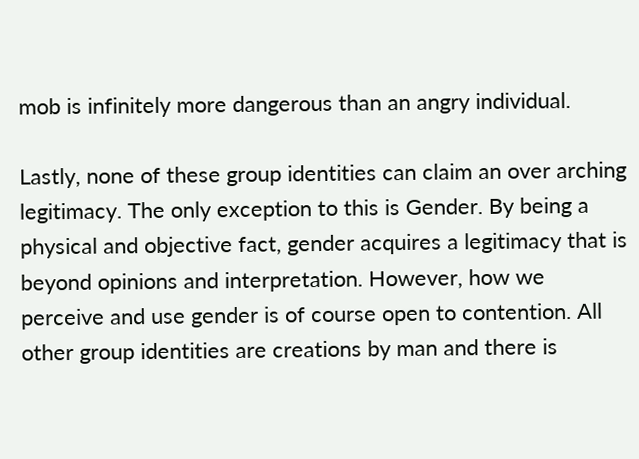mob is infinitely more dangerous than an angry individual.

Lastly, none of these group identities can claim an over arching legitimacy. The only exception to this is Gender. By being a physical and objective fact, gender acquires a legitimacy that is beyond opinions and interpretation. However, how we perceive and use gender is of course open to contention. All other group identities are creations by man and there is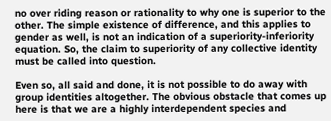no over riding reason or rationality to why one is superior to the other. The simple existence of difference, and this applies to gender as well, is not an indication of a superiority-inferiority equation. So, the claim to superiority of any collective identity must be called into question.

Even so, all said and done, it is not possible to do away with group identities altogether. The obvious obstacle that comes up here is that we are a highly interdependent species and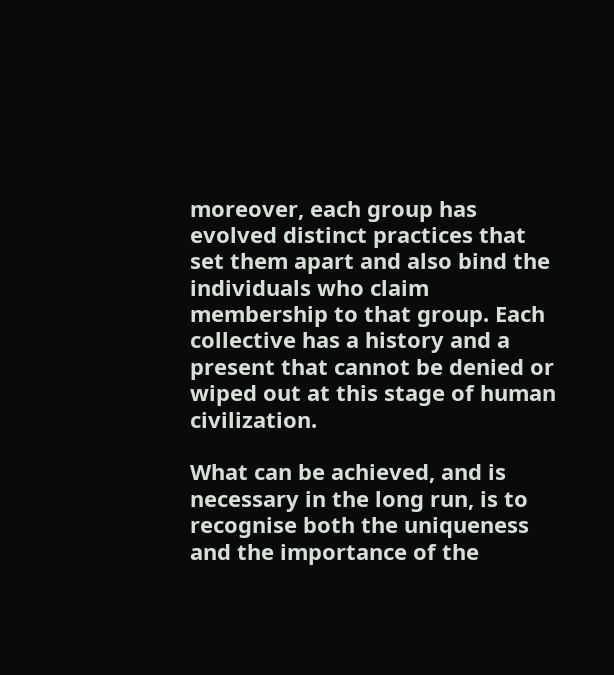moreover, each group has evolved distinct practices that set them apart and also bind the individuals who claim membership to that group. Each collective has a history and a present that cannot be denied or wiped out at this stage of human civilization.

What can be achieved, and is necessary in the long run, is to recognise both the uniqueness and the importance of the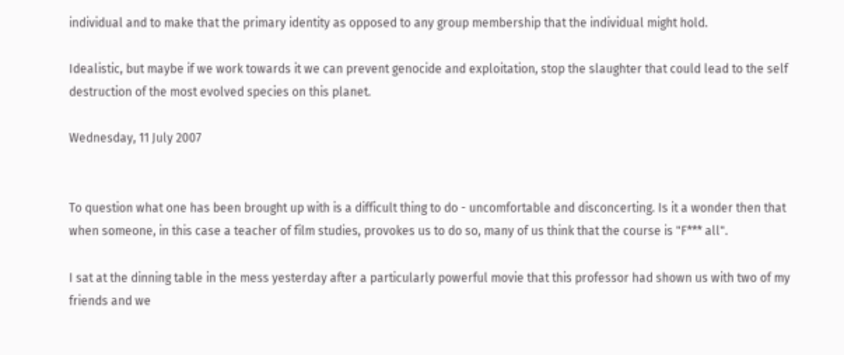individual and to make that the primary identity as opposed to any group membership that the individual might hold.

Idealistic, but maybe if we work towards it we can prevent genocide and exploitation, stop the slaughter that could lead to the self destruction of the most evolved species on this planet.

Wednesday, 11 July 2007


To question what one has been brought up with is a difficult thing to do - uncomfortable and disconcerting. Is it a wonder then that when someone, in this case a teacher of film studies, provokes us to do so, many of us think that the course is "F*** all".

I sat at the dinning table in the mess yesterday after a particularly powerful movie that this professor had shown us with two of my friends and we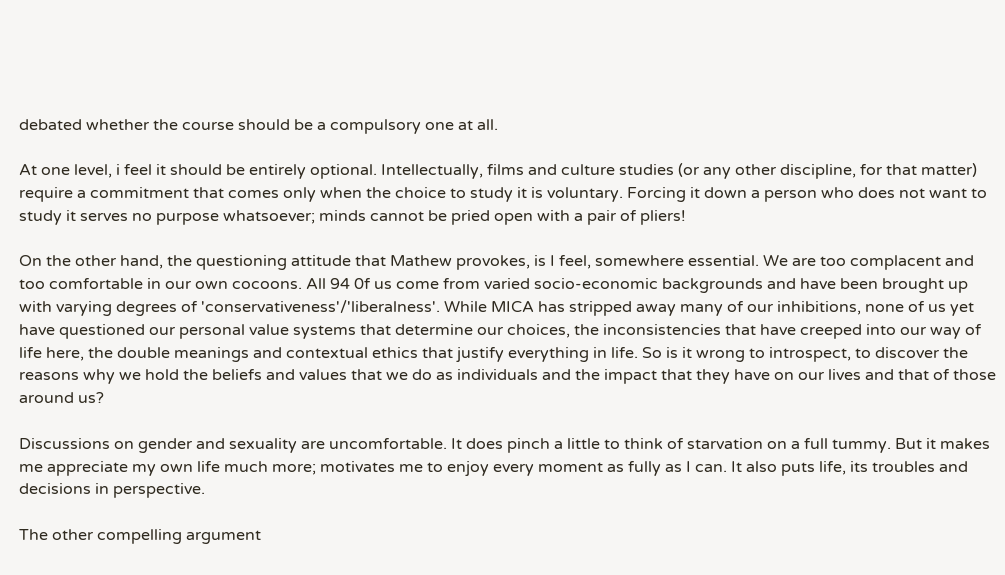debated whether the course should be a compulsory one at all.

At one level, i feel it should be entirely optional. Intellectually, films and culture studies (or any other discipline, for that matter) require a commitment that comes only when the choice to study it is voluntary. Forcing it down a person who does not want to study it serves no purpose whatsoever; minds cannot be pried open with a pair of pliers!

On the other hand, the questioning attitude that Mathew provokes, is I feel, somewhere essential. We are too complacent and too comfortable in our own cocoons. All 94 0f us come from varied socio-economic backgrounds and have been brought up with varying degrees of 'conservativeness'/'liberalness'. While MICA has stripped away many of our inhibitions, none of us yet have questioned our personal value systems that determine our choices, the inconsistencies that have creeped into our way of life here, the double meanings and contextual ethics that justify everything in life. So is it wrong to introspect, to discover the reasons why we hold the beliefs and values that we do as individuals and the impact that they have on our lives and that of those around us?

Discussions on gender and sexuality are uncomfortable. It does pinch a little to think of starvation on a full tummy. But it makes me appreciate my own life much more; motivates me to enjoy every moment as fully as I can. It also puts life, its troubles and decisions in perspective.

The other compelling argument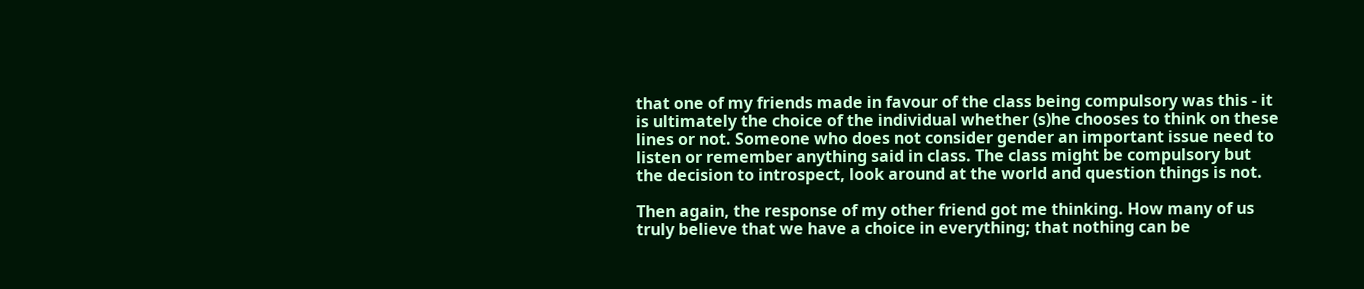that one of my friends made in favour of the class being compulsory was this - it is ultimately the choice of the individual whether (s)he chooses to think on these lines or not. Someone who does not consider gender an important issue need to listen or remember anything said in class. The class might be compulsory but the decision to introspect, look around at the world and question things is not.

Then again, the response of my other friend got me thinking. How many of us truly believe that we have a choice in everything; that nothing can be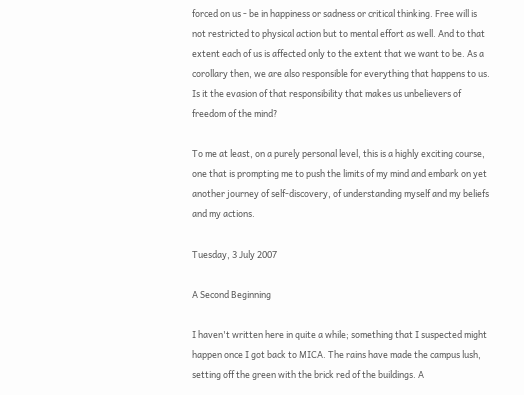forced on us - be in happiness or sadness or critical thinking. Free will is not restricted to physical action but to mental effort as well. And to that extent each of us is affected only to the extent that we want to be. As a corollary then, we are also responsible for everything that happens to us. Is it the evasion of that responsibility that makes us unbelievers of freedom of the mind?

To me at least, on a purely personal level, this is a highly exciting course, one that is prompting me to push the limits of my mind and embark on yet another journey of self-discovery, of understanding myself and my beliefs and my actions.

Tuesday, 3 July 2007

A Second Beginning

I haven't written here in quite a while; something that I suspected might happen once I got back to MICA. The rains have made the campus lush, setting off the green with the brick red of the buildings. A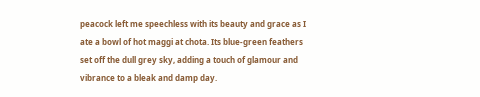peacock left me speechless with its beauty and grace as I ate a bowl of hot maggi at chota. Its blue-green feathers set off the dull grey sky, adding a touch of glamour and vibrance to a bleak and damp day.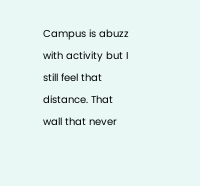Campus is abuzz with activity but I still feel that distance. That wall that never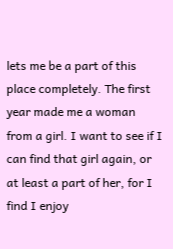lets me be a part of this place completely. The first year made me a woman from a girl. I want to see if I can find that girl again, or at least a part of her, for I find I enjoy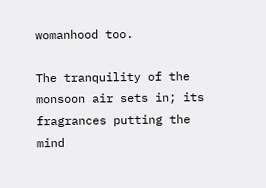womanhood too.

The tranquility of the monsoon air sets in; its fragrances putting the mind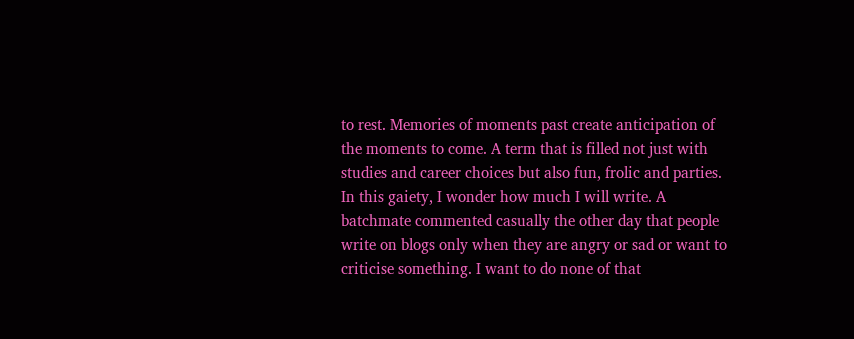to rest. Memories of moments past create anticipation of the moments to come. A term that is filled not just with studies and career choices but also fun, frolic and parties. In this gaiety, I wonder how much I will write. A batchmate commented casually the other day that people write on blogs only when they are angry or sad or want to criticise something. I want to do none of that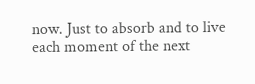now. Just to absorb and to live each moment of the next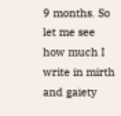9 months. So let me see how much I write in mirth and gaiety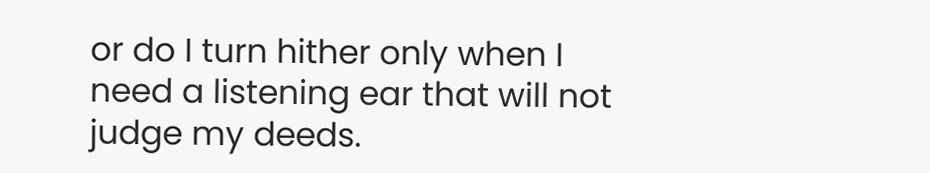or do I turn hither only when I need a listening ear that will not judge my deeds.